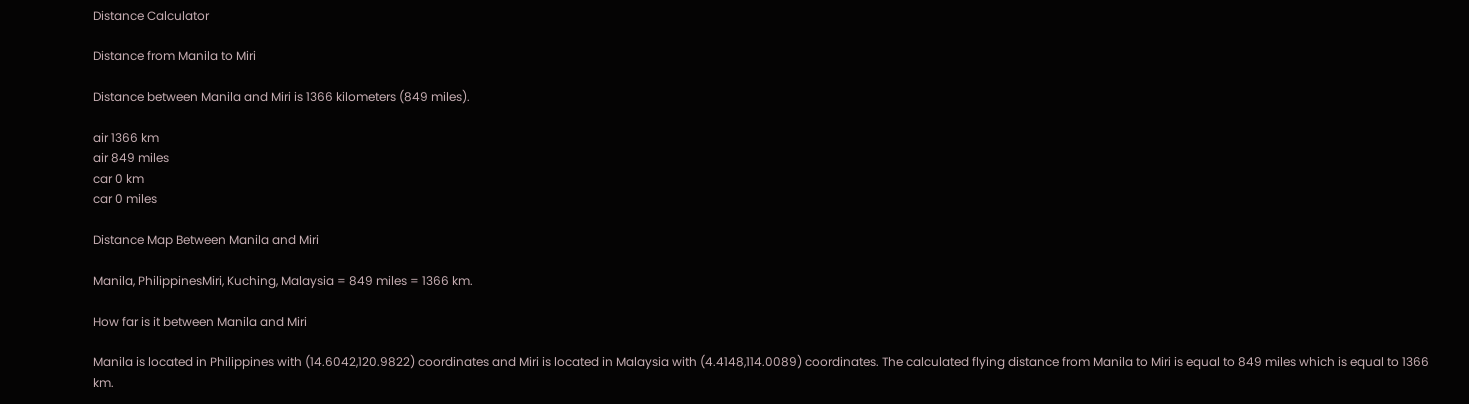Distance Calculator

Distance from Manila to Miri

Distance between Manila and Miri is 1366 kilometers (849 miles).

air 1366 km
air 849 miles
car 0 km
car 0 miles

Distance Map Between Manila and Miri

Manila, PhilippinesMiri, Kuching, Malaysia = 849 miles = 1366 km.

How far is it between Manila and Miri

Manila is located in Philippines with (14.6042,120.9822) coordinates and Miri is located in Malaysia with (4.4148,114.0089) coordinates. The calculated flying distance from Manila to Miri is equal to 849 miles which is equal to 1366 km.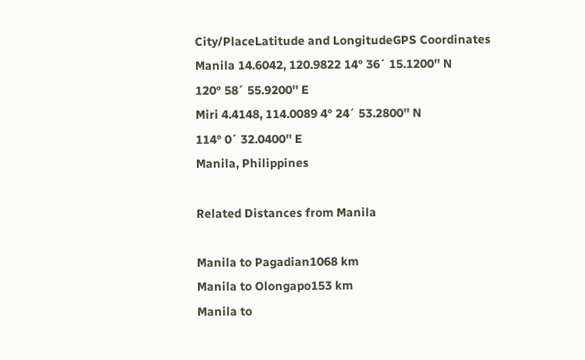City/PlaceLatitude and LongitudeGPS Coordinates
Manila 14.6042, 120.9822 14° 36´ 15.1200'' N
120° 58´ 55.9200'' E
Miri 4.4148, 114.0089 4° 24´ 53.2800'' N
114° 0´ 32.0400'' E
Manila, Philippines

Related Distances from Manila

Manila to Pagadian1068 km
Manila to Olongapo153 km
Manila to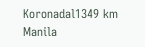Koronadal1349 km
Manila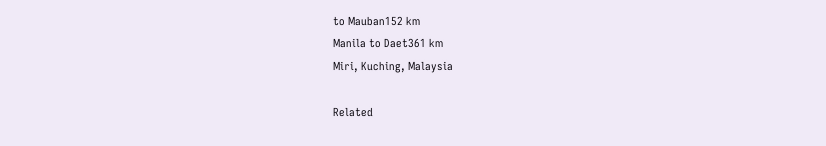to Mauban152 km
Manila to Daet361 km
Miri, Kuching, Malaysia

Related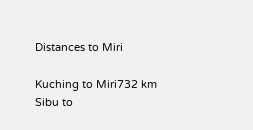Distances to Miri

Kuching to Miri732 km
Sibu to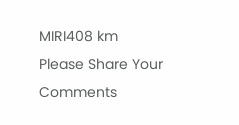MIRI408 km
Please Share Your Comments